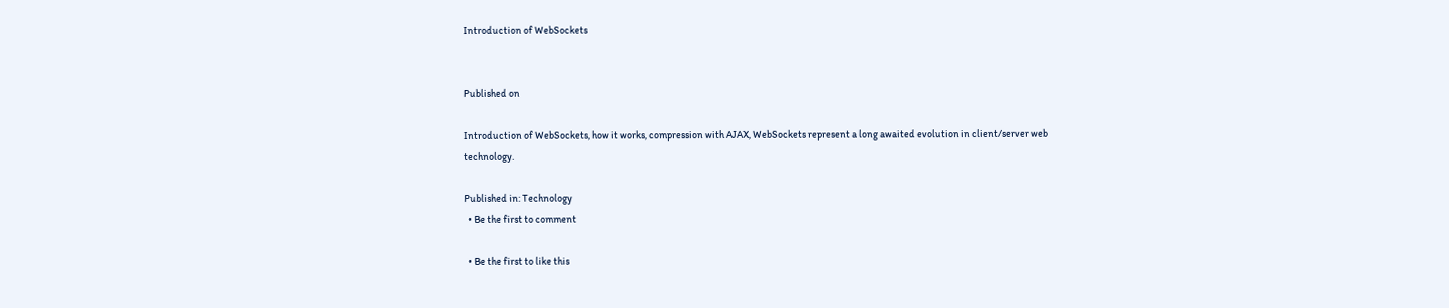Introduction of WebSockets


Published on

Introduction of WebSockets, how it works, compression with AJAX, WebSockets represent a long awaited evolution in client/server web technology.

Published in: Technology
  • Be the first to comment

  • Be the first to like this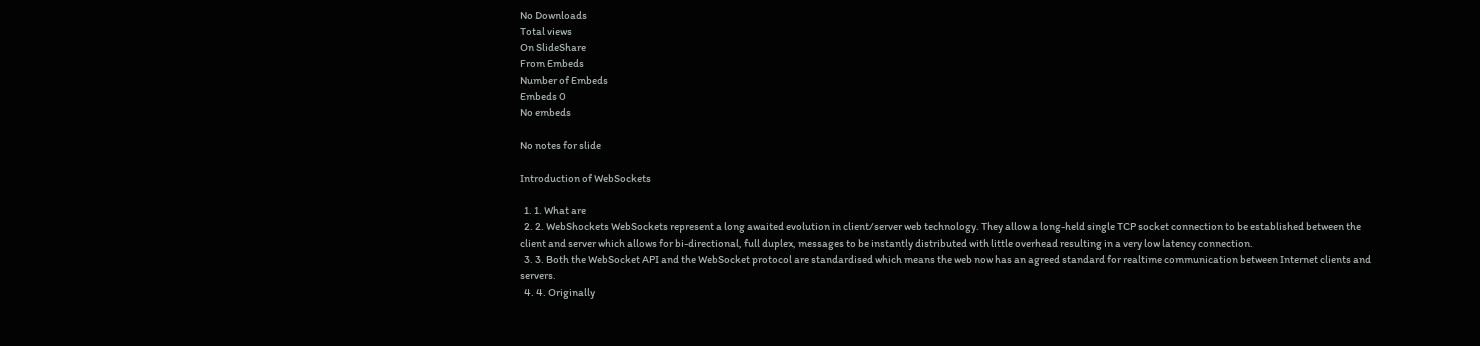No Downloads
Total views
On SlideShare
From Embeds
Number of Embeds
Embeds 0
No embeds

No notes for slide

Introduction of WebSockets

  1. 1. What are
  2. 2. WebShockets WebSockets represent a long awaited evolution in client/server web technology. They allow a long-held single TCP socket connection to be established between the client and server which allows for bi-directional, full duplex, messages to be instantly distributed with little overhead resulting in a very low latency connection.
  3. 3. Both the WebSocket API and the WebSocket protocol are standardised which means the web now has an agreed standard for realtime communication between Internet clients and servers.
  4. 4. Originally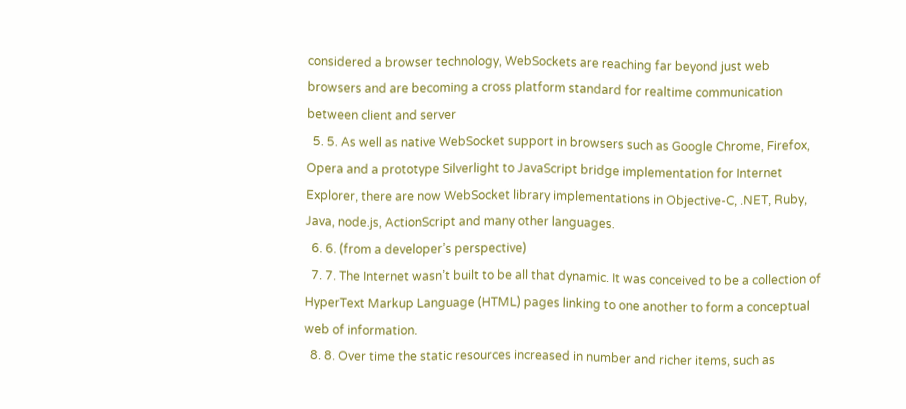considered a browser technology, WebSockets are reaching far beyond just web browsers and are becoming a cross platform standard for realtime communication between client and server
  5. 5. As well as native WebSocket support in browsers such as Google Chrome, Firefox, Opera and a prototype Silverlight to JavaScript bridge implementation for Internet Explorer, there are now WebSocket library implementations in Objective-C, .NET, Ruby, Java, node.js, ActionScript and many other languages.
  6. 6. (from a developer’s perspective)
  7. 7. The Internet wasn’t built to be all that dynamic. It was conceived to be a collection of HyperText Markup Language (HTML) pages linking to one another to form a conceptual web of information.
  8. 8. Over time the static resources increased in number and richer items, such as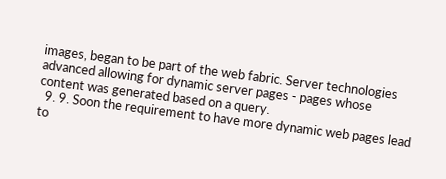images, began to be part of the web fabric. Server technologies advanced allowing for dynamic server pages - pages whose content was generated based on a query.
  9. 9. Soon the requirement to have more dynamic web pages lead to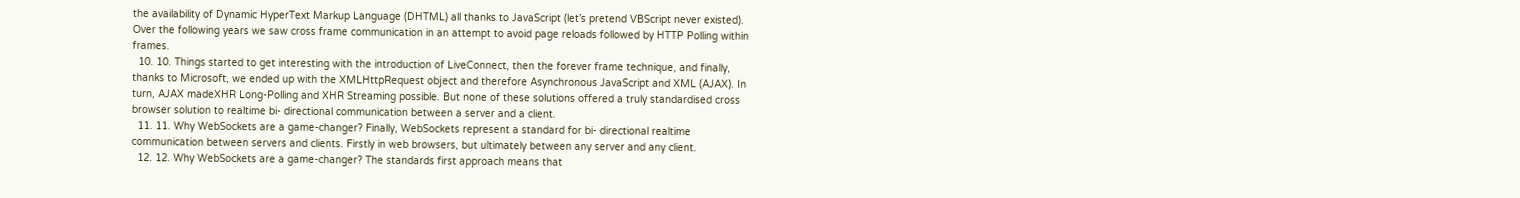the availability of Dynamic HyperText Markup Language (DHTML) all thanks to JavaScript (let’s pretend VBScript never existed). Over the following years we saw cross frame communication in an attempt to avoid page reloads followed by HTTP Polling within frames.
  10. 10. Things started to get interesting with the introduction of LiveConnect, then the forever frame technique, and finally, thanks to Microsoft, we ended up with the XMLHttpRequest object and therefore Asynchronous JavaScript and XML (AJAX). In turn, AJAX madeXHR Long-Polling and XHR Streaming possible. But none of these solutions offered a truly standardised cross browser solution to realtime bi- directional communication between a server and a client.
  11. 11. Why WebSockets are a game-changer? Finally, WebSockets represent a standard for bi- directional realtime communication between servers and clients. Firstly in web browsers, but ultimately between any server and any client.
  12. 12. Why WebSockets are a game-changer? The standards first approach means that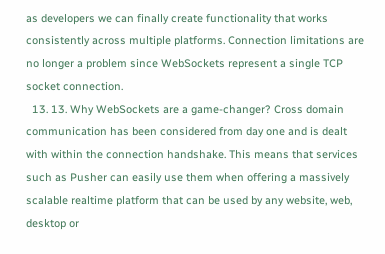as developers we can finally create functionality that works consistently across multiple platforms. Connection limitations are no longer a problem since WebSockets represent a single TCP socket connection.
  13. 13. Why WebSockets are a game-changer? Cross domain communication has been considered from day one and is dealt with within the connection handshake. This means that services such as Pusher can easily use them when offering a massively scalable realtime platform that can be used by any website, web, desktop or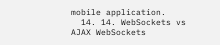mobile application.
  14. 14. WebSockets vs AJAX WebSockets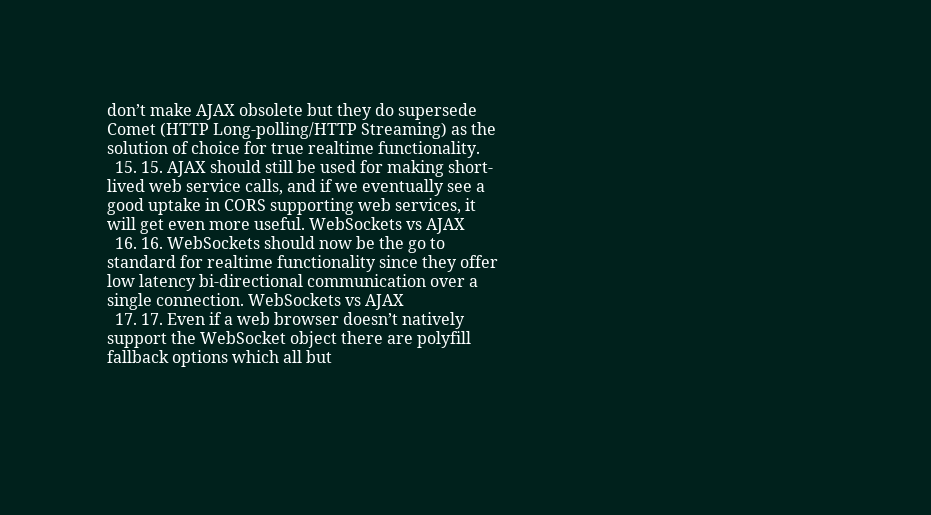don’t make AJAX obsolete but they do supersede Comet (HTTP Long-polling/HTTP Streaming) as the solution of choice for true realtime functionality.
  15. 15. AJAX should still be used for making short-lived web service calls, and if we eventually see a good uptake in CORS supporting web services, it will get even more useful. WebSockets vs AJAX
  16. 16. WebSockets should now be the go to standard for realtime functionality since they offer low latency bi-directional communication over a single connection. WebSockets vs AJAX
  17. 17. Even if a web browser doesn’t natively support the WebSocket object there are polyfill fallback options which all but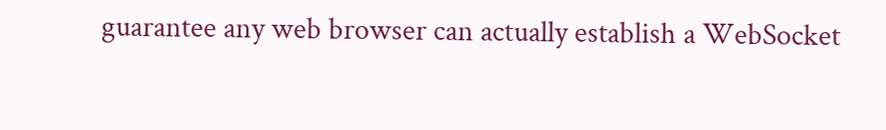guarantee any web browser can actually establish a WebSocket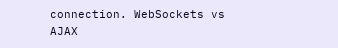connection. WebSockets vs AJAX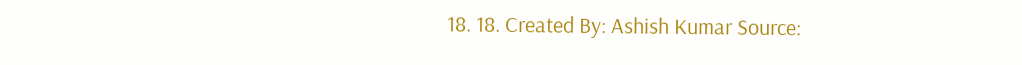18. 18. Created By: Ashish Kumar Source: